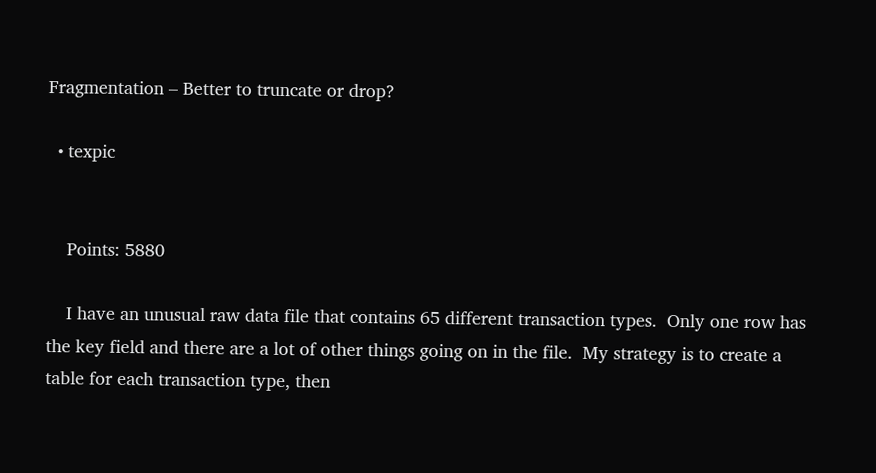Fragmentation – Better to truncate or drop?

  • texpic


    Points: 5880

    I have an unusual raw data file that contains 65 different transaction types.  Only one row has the key field and there are a lot of other things going on in the file.  My strategy is to create a table for each transaction type, then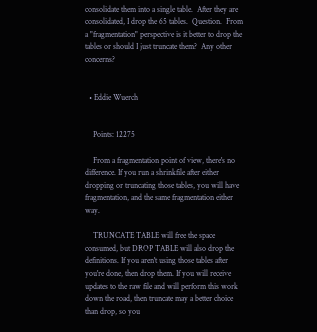consolidate them into a single table.  After they are consolidated, I drop the 65 tables.  Question.  From a "fragmentation" perspective is it better to drop the tables or should I just truncate them?  Any other concerns?


  • Eddie Wuerch


    Points: 12275

    From a fragmentation point of view, there's no difference. If you run a shrinkfile after either dropping or truncating those tables, you will have fragmentation, and the same fragmentation either way.

    TRUNCATE TABLE will free the space consumed, but DROP TABLE will also drop the definitions. If you aren't using those tables after you're done, then drop them. If you will receive updates to the raw file and will perform this work down the road, then truncate may a better choice than drop, so you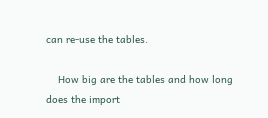can re-use the tables.

    How big are the tables and how long does the import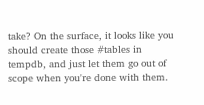take? On the surface, it looks like you should create those #tables in tempdb, and just let them go out of scope when you're done with them.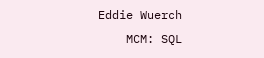Eddie Wuerch
    MCM: SQL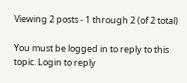Viewing 2 posts - 1 through 2 (of 2 total)

You must be logged in to reply to this topic. Login to reply